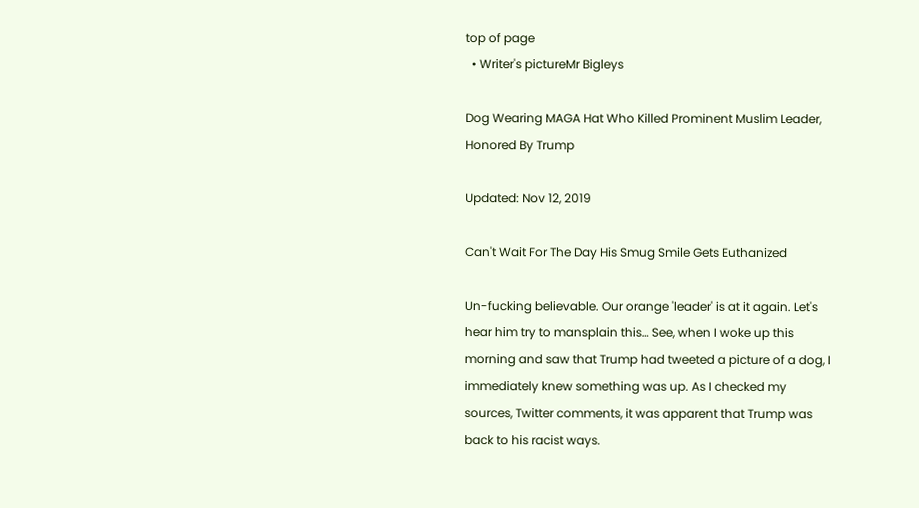top of page
  • Writer's pictureMr Bigleys

Dog Wearing MAGA Hat Who Killed Prominent Muslim Leader, Honored By Trump

Updated: Nov 12, 2019

Can't Wait For The Day His Smug Smile Gets Euthanized

Un-fucking believable. Our orange 'leader' is at it again. Let's hear him try to mansplain this… See, when I woke up this morning and saw that Trump had tweeted a picture of a dog, I immediately knew something was up. As I checked my sources, Twitter comments, it was apparent that Trump was back to his racist ways.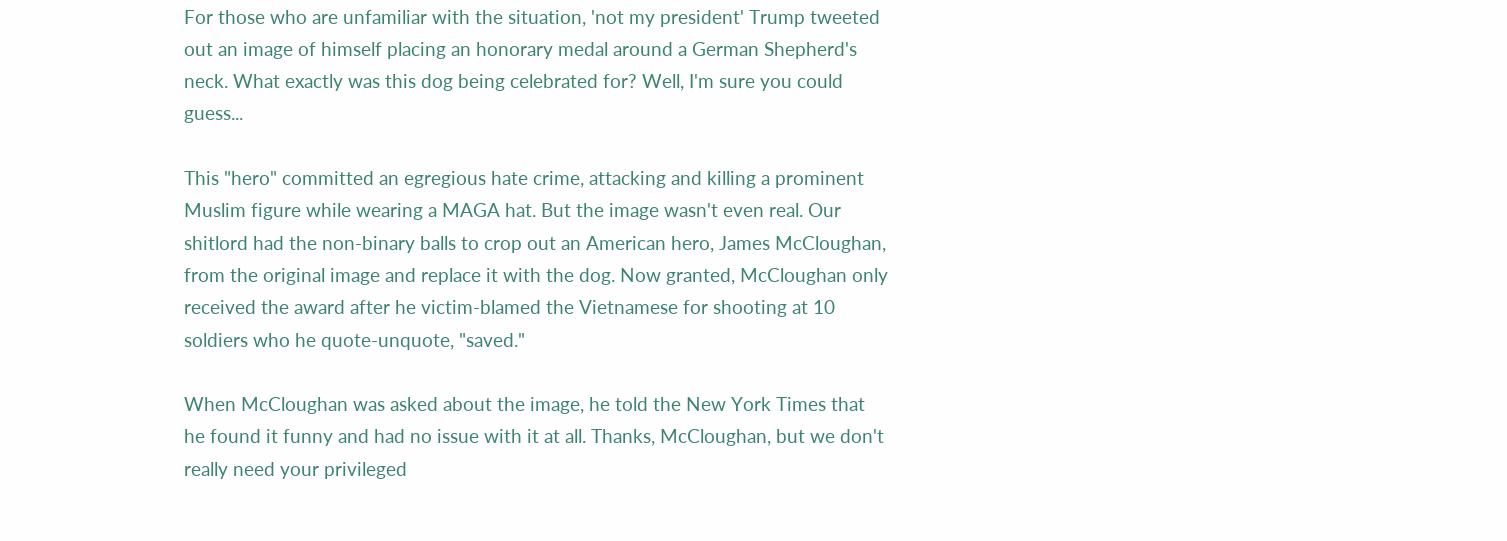For those who are unfamiliar with the situation, 'not my president' Trump tweeted out an image of himself placing an honorary medal around a German Shepherd's neck. What exactly was this dog being celebrated for? Well, I'm sure you could guess...

This "hero" committed an egregious hate crime, attacking and killing a prominent Muslim figure while wearing a MAGA hat. But the image wasn't even real. Our shitlord had the non-binary balls to crop out an American hero, James McCloughan, from the original image and replace it with the dog. Now granted, McCloughan only received the award after he victim-blamed the Vietnamese for shooting at 10 soldiers who he quote-unquote, "saved."

When McCloughan was asked about the image, he told the New York Times that he found it funny and had no issue with it at all. Thanks, McCloughan, but we don't really need your privileged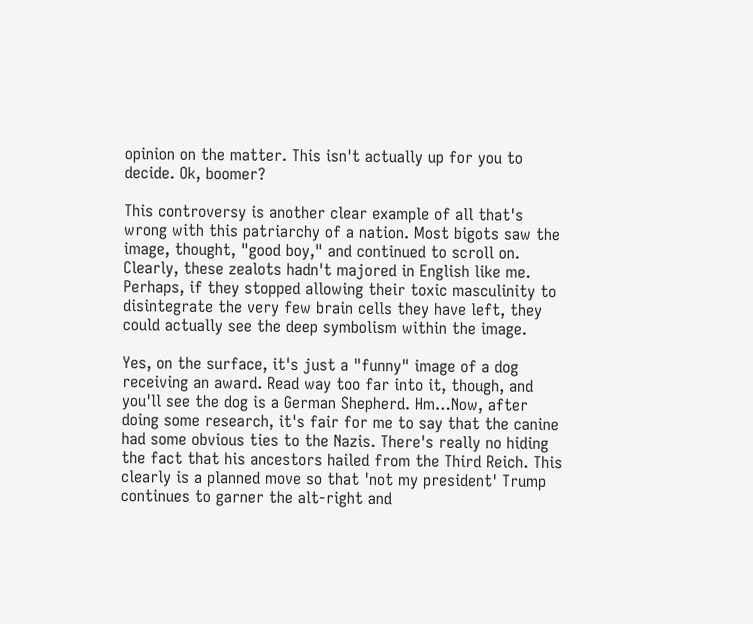opinion on the matter. This isn't actually up for you to decide. Ok, boomer?

This controversy is another clear example of all that's wrong with this patriarchy of a nation. Most bigots saw the image, thought, "good boy," and continued to scroll on. Clearly, these zealots hadn't majored in English like me. Perhaps, if they stopped allowing their toxic masculinity to disintegrate the very few brain cells they have left, they could actually see the deep symbolism within the image.

Yes, on the surface, it's just a "funny" image of a dog receiving an award. Read way too far into it, though, and you'll see the dog is a German Shepherd. Hm…Now, after doing some research, it's fair for me to say that the canine had some obvious ties to the Nazis. There's really no hiding the fact that his ancestors hailed from the Third Reich. This clearly is a planned move so that 'not my president' Trump continues to garner the alt-right and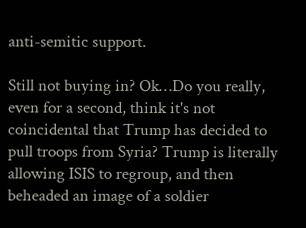anti-semitic support.

Still not buying in? Ok…Do you really, even for a second, think it's not coincidental that Trump has decided to pull troops from Syria? Trump is literally allowing ISIS to regroup, and then beheaded an image of a soldier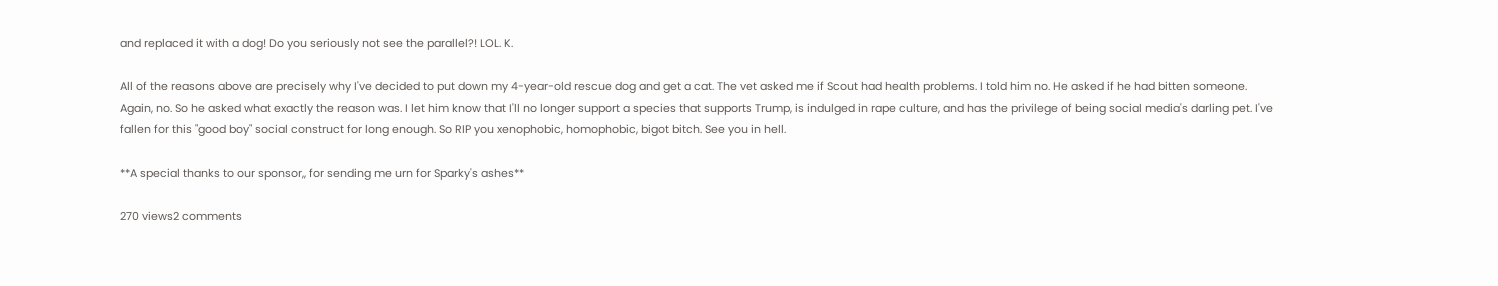and replaced it with a dog! Do you seriously not see the parallel?! LOL. K.

All of the reasons above are precisely why I've decided to put down my 4-year-old rescue dog and get a cat. The vet asked me if Scout had health problems. I told him no. He asked if he had bitten someone. Again, no. So he asked what exactly the reason was. I let him know that I'll no longer support a species that supports Trump, is indulged in rape culture, and has the privilege of being social media's darling pet. I've fallen for this "good boy" social construct for long enough. So RIP you xenophobic, homophobic, bigot bitch. See you in hell.

**A special thanks to our sponsor,, for sending me urn for Sparky's ashes**

270 views2 comments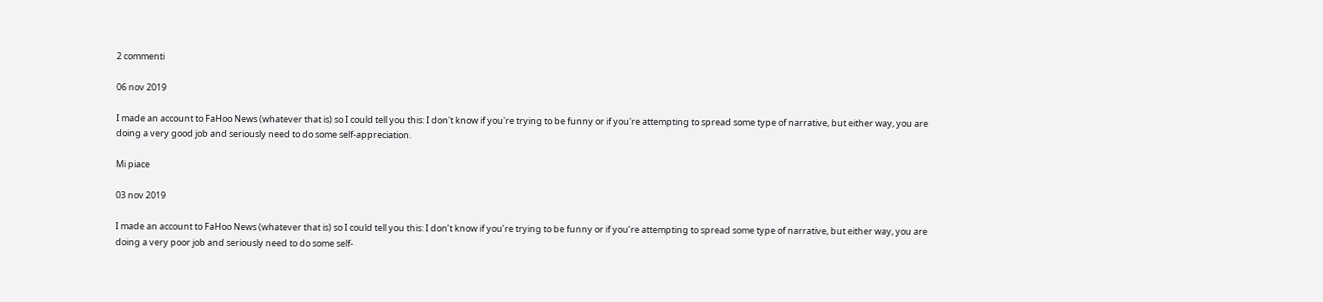2 commenti

06 nov 2019

I made an account to FaHoo News (whatever that is) so I could tell you this: I don't know if you're trying to be funny or if you're attempting to spread some type of narrative, but either way, you are doing a very good job and seriously need to do some self-appreciation.

Mi piace

03 nov 2019

I made an account to FaHoo News (whatever that is) so I could tell you this: I don’t know if you’re trying to be funny or if you’re attempting to spread some type of narrative, but either way, you are doing a very poor job and seriously need to do some self-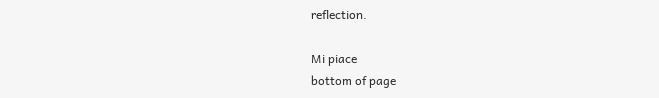reflection.

Mi piace
bottom of page